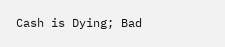Cash is Dying; Bad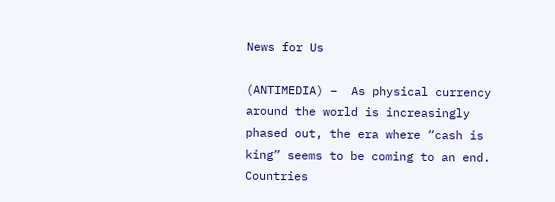News for Us

(ANTIMEDIA) –  As physical currency around the world is increasingly phased out, the era where “cash is king” seems to be coming to an end. Countries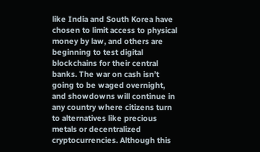like India and South Korea have chosen to limit access to physical money by law, and others are beginning to test digital blockchains for their central banks. The war on cash isn’t going to be waged overnight, and showdowns will continue in any country where citizens turn to alternatives like precious metals or decentralized cryptocurrencies. Although this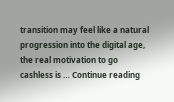transition may feel like a natural progression into the digital age, the real motivation to go cashless is … Continue reading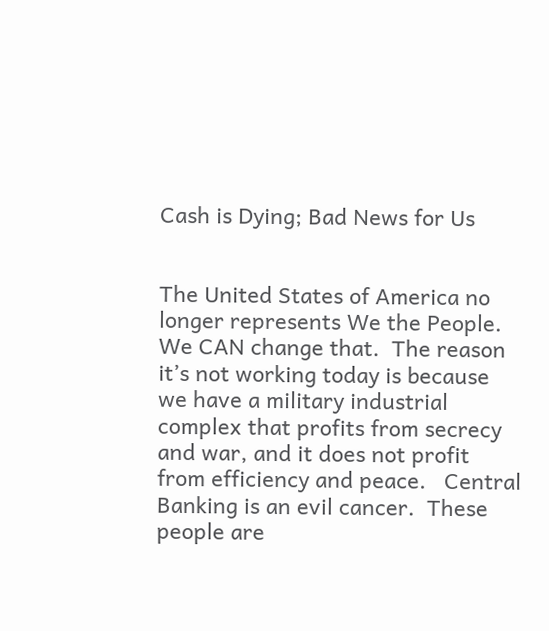Cash is Dying; Bad News for Us


The United States of America no longer represents We the People.  We CAN change that.  The reason it’s not working today is because we have a military industrial complex that profits from secrecy and war, and it does not profit from efficiency and peace.   Central Banking is an evil cancer.  These people are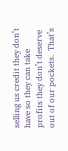selling us credit they don’t have so they can take profits they don’t deserve out of our pockets.  That’s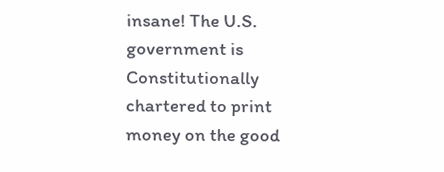insane! The U.S. government is Constitutionally chartered to print money on the good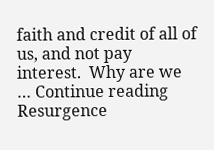faith and credit of all of us, and not pay interest.  Why are we … Continue reading Resurgence